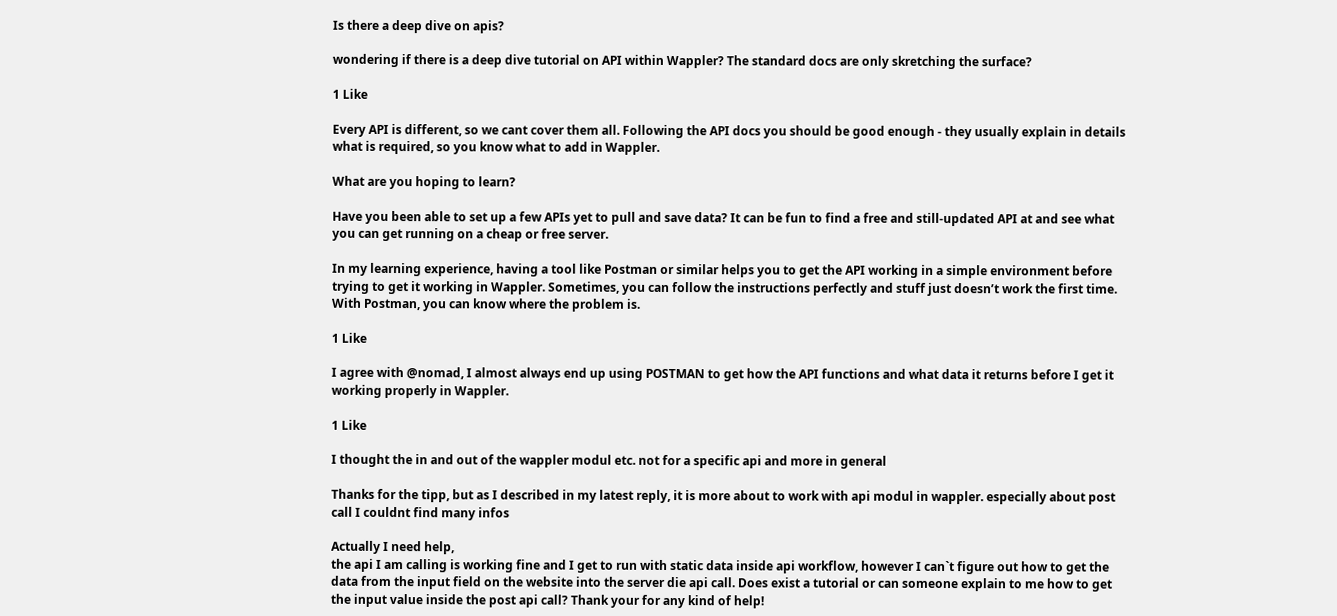Is there a deep dive on apis?

wondering if there is a deep dive tutorial on API within Wappler? The standard docs are only skretching the surface?

1 Like

Every API is different, so we cant cover them all. Following the API docs you should be good enough - they usually explain in details what is required, so you know what to add in Wappler.

What are you hoping to learn?

Have you been able to set up a few APIs yet to pull and save data? It can be fun to find a free and still-updated API at and see what you can get running on a cheap or free server.

In my learning experience, having a tool like Postman or similar helps you to get the API working in a simple environment before trying to get it working in Wappler. Sometimes, you can follow the instructions perfectly and stuff just doesn’t work the first time. With Postman, you can know where the problem is.

1 Like

I agree with @nomad, I almost always end up using POSTMAN to get how the API functions and what data it returns before I get it working properly in Wappler.

1 Like

I thought the in and out of the wappler modul etc. not for a specific api and more in general

Thanks for the tipp, but as I described in my latest reply, it is more about to work with api modul in wappler. especially about post call I couldnt find many infos

Actually I need help,
the api I am calling is working fine and I get to run with static data inside api workflow, however I can`t figure out how to get the data from the input field on the website into the server die api call. Does exist a tutorial or can someone explain to me how to get the input value inside the post api call? Thank your for any kind of help!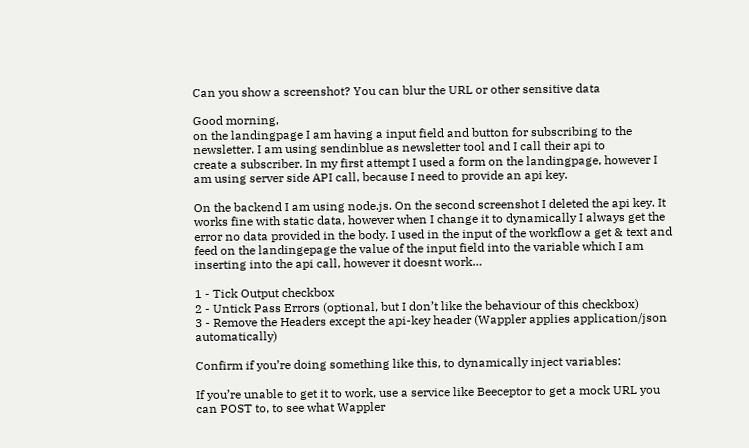Can you show a screenshot? You can blur the URL or other sensitive data

Good morning,
on the landingpage I am having a input field and button for subscribing to the newsletter. I am using sendinblue as newsletter tool and I call their api to
create a subscriber. In my first attempt I used a form on the landingpage, however I am using server side API call, because I need to provide an api key.

On the backend I am using node.js. On the second screenshot I deleted the api key. It works fine with static data, however when I change it to dynamically I always get the error no data provided in the body. I used in the input of the workflow a get & text and feed on the landingepage the value of the input field into the variable which I am inserting into the api call, however it doesnt work…

1 - Tick Output checkbox
2 - Untick Pass Errors (optional, but I don’t like the behaviour of this checkbox)
3 - Remove the Headers except the api-key header (Wappler applies application/json automatically)

Confirm if you’re doing something like this, to dynamically inject variables:

If you’re unable to get it to work, use a service like Beeceptor to get a mock URL you can POST to, to see what Wappler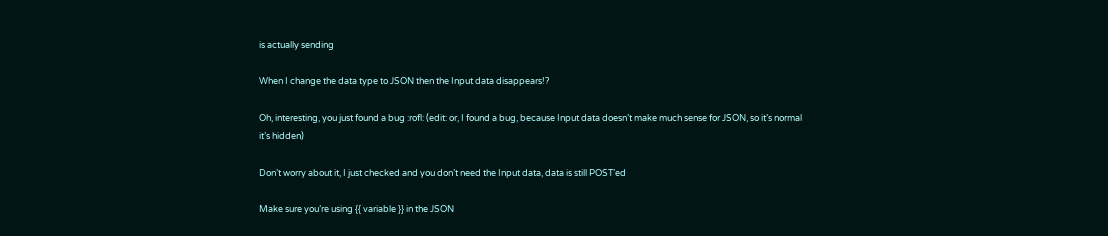is actually sending

When I change the data type to JSON then the Input data disappears!?

Oh, interesting, you just found a bug :rofl: (edit: or, I found a bug, because Input data doesn’t make much sense for JSON, so it’s normal it’s hidden)

Don’t worry about it, I just checked and you don’t need the Input data, data is still POST’ed

Make sure you’re using {{ variable }} in the JSON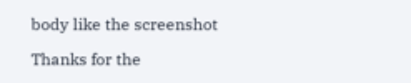body like the screenshot

Thanks for the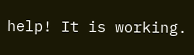help! It is working.